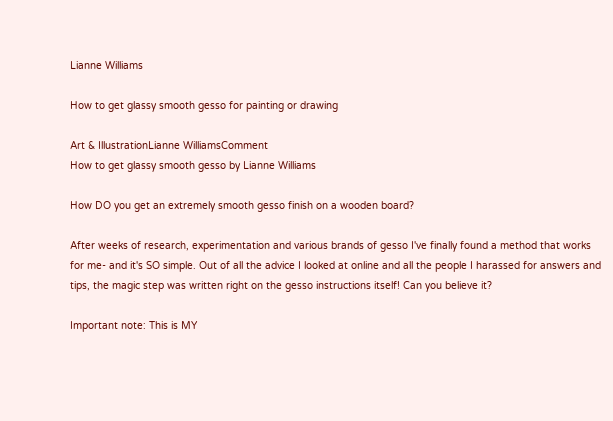Lianne Williams

How to get glassy smooth gesso for painting or drawing

Art & IllustrationLianne WilliamsComment
How to get glassy smooth gesso by Lianne Williams

How DO you get an extremely smooth gesso finish on a wooden board?

After weeks of research, experimentation and various brands of gesso I've finally found a method that works for me- and it's SO simple. Out of all the advice I looked at online and all the people I harassed for answers and tips, the magic step was written right on the gesso instructions itself! Can you believe it?

Important note: This is MY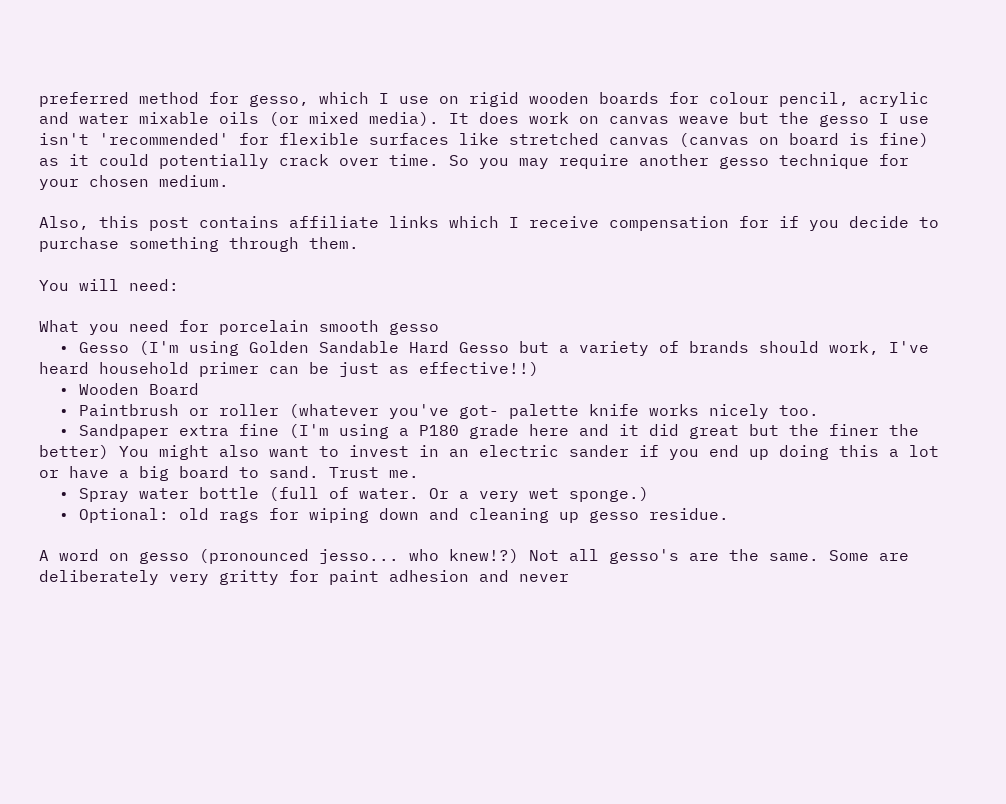preferred method for gesso, which I use on rigid wooden boards for colour pencil, acrylic and water mixable oils (or mixed media). It does work on canvas weave but the gesso I use isn't 'recommended' for flexible surfaces like stretched canvas (canvas on board is fine) as it could potentially crack over time. So you may require another gesso technique for your chosen medium.

Also, this post contains affiliate links which I receive compensation for if you decide to purchase something through them.

You will need:

What you need for porcelain smooth gesso
  • Gesso (I'm using Golden Sandable Hard Gesso but a variety of brands should work, I've heard household primer can be just as effective!!)
  • Wooden Board
  • Paintbrush or roller (whatever you've got- palette knife works nicely too.
  • Sandpaper extra fine (I'm using a P180 grade here and it did great but the finer the better) You might also want to invest in an electric sander if you end up doing this a lot or have a big board to sand. Trust me.
  • Spray water bottle (full of water. Or a very wet sponge.)
  • Optional: old rags for wiping down and cleaning up gesso residue.

A word on gesso (pronounced jesso... who knew!?) Not all gesso's are the same. Some are deliberately very gritty for paint adhesion and never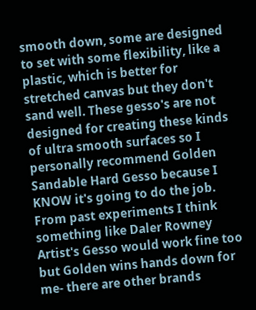smooth down, some are designed to set with some flexibility, like a plastic, which is better for stretched canvas but they don't sand well. These gesso's are not designed for creating these kinds of ultra smooth surfaces so I personally recommend Golden Sandable Hard Gesso because I KNOW it's going to do the job. From past experiments I think something like Daler Rowney Artist's Gesso would work fine too but Golden wins hands down for me- there are other brands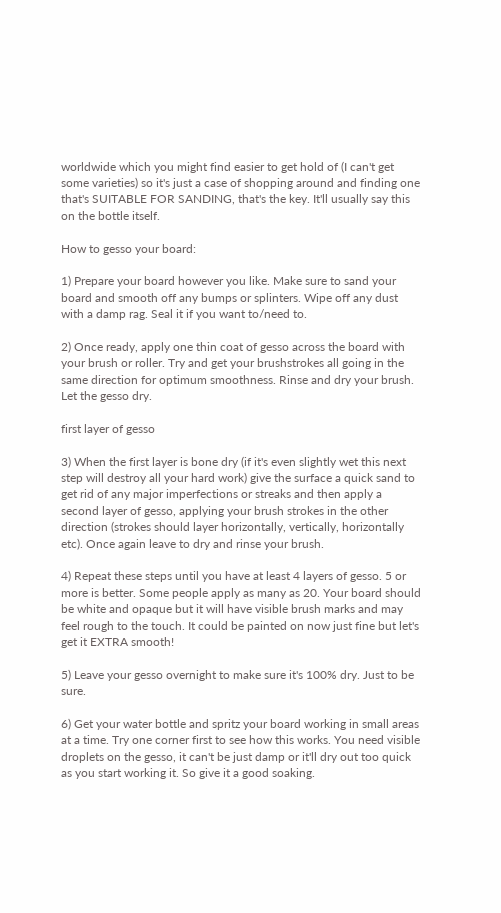worldwide which you might find easier to get hold of (I can't get some varieties) so it's just a case of shopping around and finding one that's SUITABLE FOR SANDING, that's the key. It'll usually say this on the bottle itself.

How to gesso your board:

1) Prepare your board however you like. Make sure to sand your board and smooth off any bumps or splinters. Wipe off any dust with a damp rag. Seal it if you want to/need to.

2) Once ready, apply one thin coat of gesso across the board with your brush or roller. Try and get your brushstrokes all going in the same direction for optimum smoothness. Rinse and dry your brush. Let the gesso dry.

first layer of gesso

3) When the first layer is bone dry (if it's even slightly wet this next step will destroy all your hard work) give the surface a quick sand to get rid of any major imperfections or streaks and then apply a second layer of gesso, applying your brush strokes in the other direction (strokes should layer horizontally, vertically, horizontally etc). Once again leave to dry and rinse your brush.

4) Repeat these steps until you have at least 4 layers of gesso. 5 or more is better. Some people apply as many as 20. Your board should be white and opaque but it will have visible brush marks and may feel rough to the touch. It could be painted on now just fine but let's get it EXTRA smooth!

5) Leave your gesso overnight to make sure it's 100% dry. Just to be sure.

6) Get your water bottle and spritz your board working in small areas at a time. Try one corner first to see how this works. You need visible droplets on the gesso, it can't be just damp or it'll dry out too quick as you start working it. So give it a good soaking.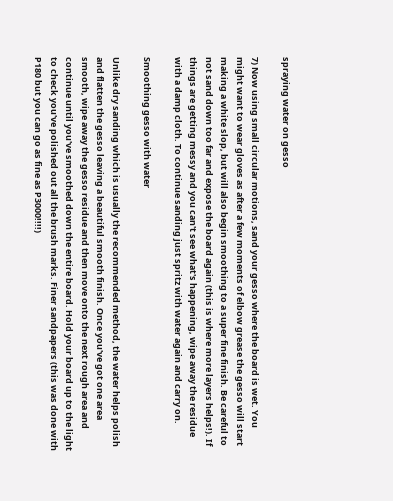spraying water on gesso

7) Now using small circular motions, sand your gesso where the board is wet. You might want to wear gloves as after a few moments of elbow grease the gesso will start making a white slop, but will also begin smoothing to a super fine finish. Be careful to not sand down too far and expose the board again (this is where more layers helps!). If things are getting messy and you can't see what's happening, wipe away the residue with a damp cloth. To continue sanding just spritz with water again and carry on.

Smoothing gesso with water

Unlike dry sanding which is usually the recommended method, the water helps polish and flatten the gesso leaving a beautiful smooth finish. Once you've got one area smooth, wipe away the gesso residue and then move onto the next rough area and continue until you've smoothed down the entire board. Hold your board up to the light to check you've polished out all the brush marks. Finer sandpapers (this was done with P180 but you can go as fine as P3000!!!!)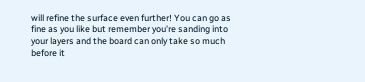will refine the surface even further! You can go as fine as you like but remember you're sanding into your layers and the board can only take so much before it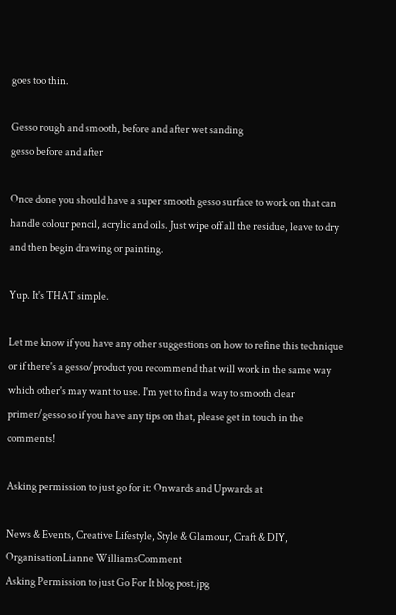goes too thin.

Gesso rough and smooth, before and after wet sanding
gesso before and after

Once done you should have a super smooth gesso surface to work on that can handle colour pencil, acrylic and oils. Just wipe off all the residue, leave to dry and then begin drawing or painting.

Yup. It's THAT simple.

Let me know if you have any other suggestions on how to refine this technique or if there's a gesso/product you recommend that will work in the same way which other's may want to use. I'm yet to find a way to smooth clear primer/gesso so if you have any tips on that, please get in touch in the comments!

Asking permission to just go for it: Onwards and Upwards at

News & Events, Creative Lifestyle, Style & Glamour, Craft & DIY, OrganisationLianne WilliamsComment
Asking Permission to just Go For It blog post.jpg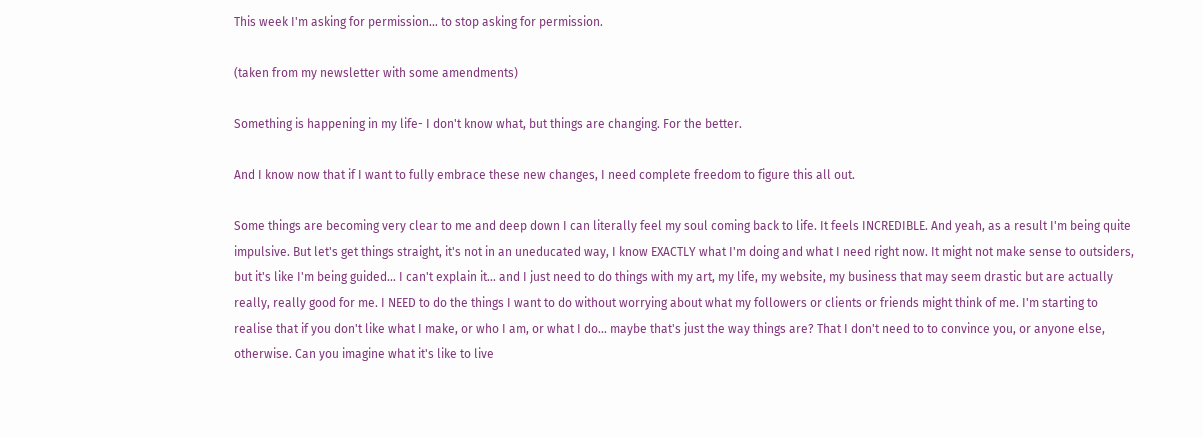This week I'm asking for permission... to stop asking for permission.

(taken from my newsletter with some amendments)

Something is happening in my life- I don't know what, but things are changing. For the better.

And I know now that if I want to fully embrace these new changes, I need complete freedom to figure this all out.

Some things are becoming very clear to me and deep down I can literally feel my soul coming back to life. It feels INCREDIBLE. And yeah, as a result I'm being quite impulsive. But let's get things straight, it's not in an uneducated way, I know EXACTLY what I'm doing and what I need right now. It might not make sense to outsiders, but it's like I'm being guided... I can't explain it... and I just need to do things with my art, my life, my website, my business that may seem drastic but are actually really, really good for me. I NEED to do the things I want to do without worrying about what my followers or clients or friends might think of me. I'm starting to realise that if you don't like what I make, or who I am, or what I do... maybe that's just the way things are? That I don't need to to convince you, or anyone else, otherwise. Can you imagine what it's like to live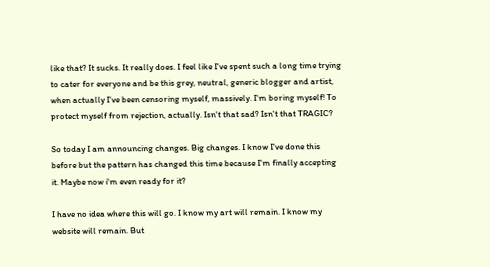like that? It sucks. It really does. I feel like I've spent such a long time trying to cater for everyone and be this grey, neutral, generic blogger and artist, when actually I've been censoring myself, massively. I'm boring myself! To protect myself from rejection, actually. Isn't that sad? Isn't that TRAGIC?

So today I am announcing changes. Big changes. I know I've done this before but the pattern has changed this time because I'm finally accepting it. Maybe now i'm even ready for it?

I have no idea where this will go. I know my art will remain. I know my website will remain. But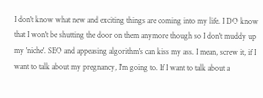I don't know what new and exciting things are coming into my life. I DO know that I won't be shutting the door on them anymore though so I don't muddy up my 'niche'. SEO and appeasing algorithm's can kiss my ass. I mean, screw it, if I want to talk about my pregnancy, I'm going to. If I want to talk about a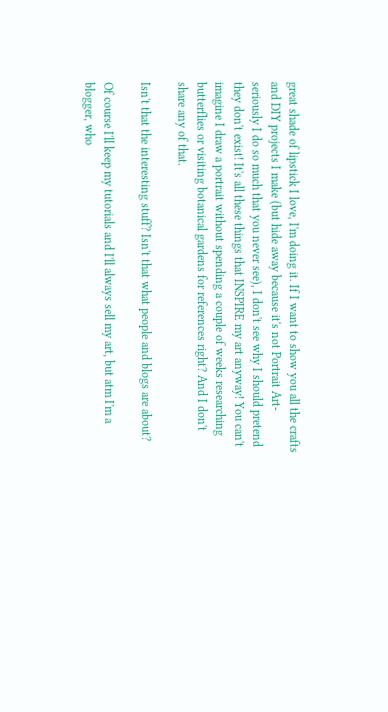great shade of lipstick I love, I'm doing it. If I want to show you all the crafts and DIY projects I make (but hide away because it's not Portrait Art- seriously I do so much that you never see), I don't see why I should pretend they don't exist! It's all these things that INSPIRE my art anyway! You can't imagine I draw a portrait without spending a couple of weeks researching butterflies or visiting botanical gardens for references right? And I don't share any of that.

Isn't that the interesting stuff? Isn't that what people and blogs are about?

Of course I'll keep my tutorials and I'll always sell my art, but atm I'm a blogger, who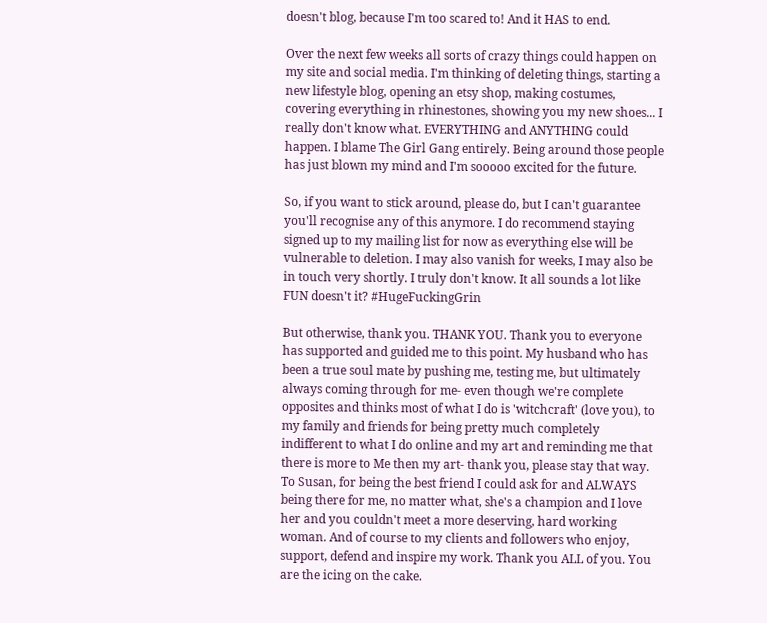doesn't blog, because I'm too scared to! And it HAS to end.

Over the next few weeks all sorts of crazy things could happen on my site and social media. I'm thinking of deleting things, starting a new lifestyle blog, opening an etsy shop, making costumes, covering everything in rhinestones, showing you my new shoes... I really don't know what. EVERYTHING and ANYTHING could happen. I blame The Girl Gang entirely. Being around those people has just blown my mind and I'm sooooo excited for the future.

So, if you want to stick around, please do, but I can't guarantee you'll recognise any of this anymore. I do recommend staying signed up to my mailing list for now as everything else will be vulnerable to deletion. I may also vanish for weeks, I may also be in touch very shortly. I truly don't know. It all sounds a lot like FUN doesn't it? #HugeFuckingGrin

But otherwise, thank you. THANK YOU. Thank you to everyone has supported and guided me to this point. My husband who has been a true soul mate by pushing me, testing me, but ultimately always coming through for me- even though we're complete opposites and thinks most of what I do is 'witchcraft' (love you), to my family and friends for being pretty much completely indifferent to what I do online and my art and reminding me that there is more to Me then my art- thank you, please stay that way. To Susan, for being the best friend I could ask for and ALWAYS being there for me, no matter what, she's a champion and I love her and you couldn't meet a more deserving, hard working woman. And of course to my clients and followers who enjoy, support, defend and inspire my work. Thank you ALL of you. You are the icing on the cake.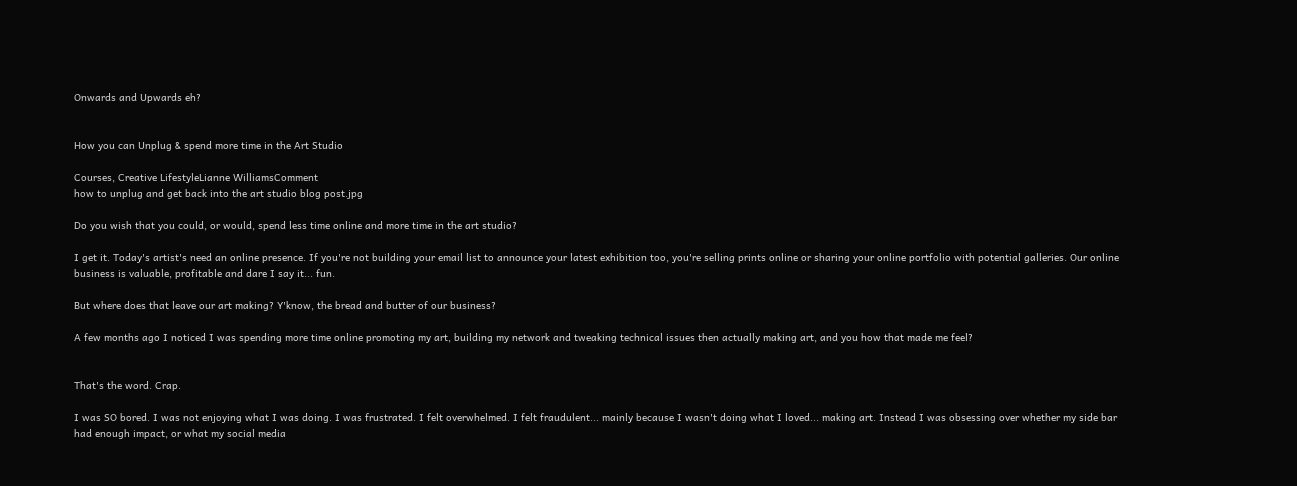Onwards and Upwards eh?


How you can Unplug & spend more time in the Art Studio

Courses, Creative LifestyleLianne WilliamsComment
how to unplug and get back into the art studio blog post.jpg

Do you wish that you could, or would, spend less time online and more time in the art studio?

I get it. Today's artist's need an online presence. If you're not building your email list to announce your latest exhibition too, you're selling prints online or sharing your online portfolio with potential galleries. Our online business is valuable, profitable and dare I say it... fun.

But where does that leave our art making? Y'know, the bread and butter of our business?

A few months ago I noticed I was spending more time online promoting my art, building my network and tweaking technical issues then actually making art, and you how that made me feel?


That's the word. Crap.

I was SO bored. I was not enjoying what I was doing. I was frustrated. I felt overwhelmed. I felt fraudulent... mainly because I wasn't doing what I loved... making art. Instead I was obsessing over whether my side bar had enough impact, or what my social media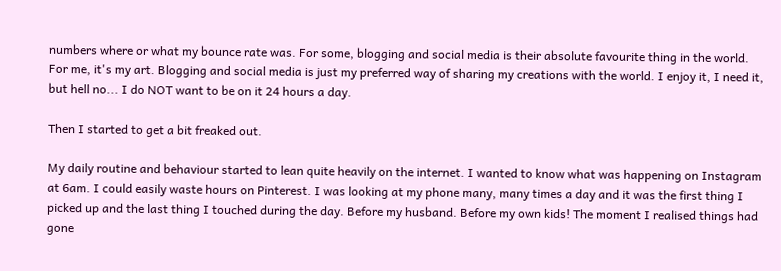numbers where or what my bounce rate was. For some, blogging and social media is their absolute favourite thing in the world. For me, it's my art. Blogging and social media is just my preferred way of sharing my creations with the world. I enjoy it, I need it, but hell no... I do NOT want to be on it 24 hours a day.

Then I started to get a bit freaked out.

My daily routine and behaviour started to lean quite heavily on the internet. I wanted to know what was happening on Instagram at 6am. I could easily waste hours on Pinterest. I was looking at my phone many, many times a day and it was the first thing I picked up and the last thing I touched during the day. Before my husband. Before my own kids! The moment I realised things had gone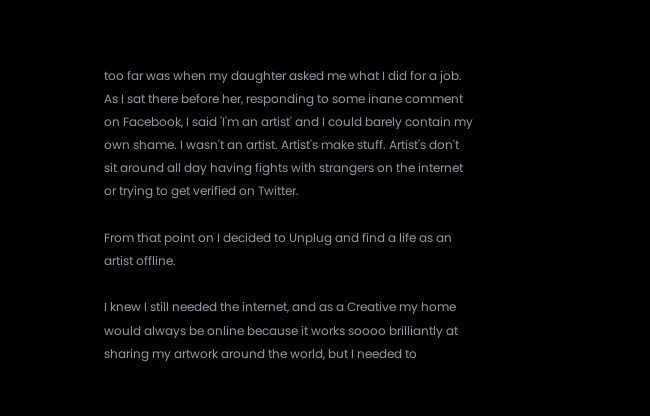too far was when my daughter asked me what I did for a job. As I sat there before her, responding to some inane comment on Facebook, I said 'I'm an artist' and I could barely contain my own shame. I wasn't an artist. Artist's make stuff. Artist's don't sit around all day having fights with strangers on the internet or trying to get verified on Twitter.

From that point on I decided to Unplug and find a life as an artist offline.

I knew I still needed the internet, and as a Creative my home would always be online because it works soooo brilliantly at sharing my artwork around the world, but I needed to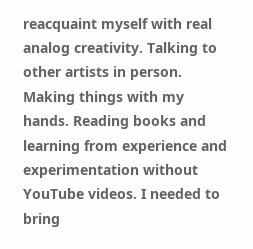reacquaint myself with real analog creativity. Talking to other artists in person. Making things with my hands. Reading books and learning from experience and experimentation without YouTube videos. I needed to bring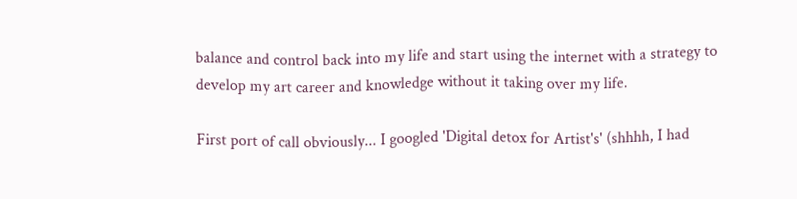balance and control back into my life and start using the internet with a strategy to develop my art career and knowledge without it taking over my life.

First port of call obviously... I googled 'Digital detox for Artist's' (shhhh, I had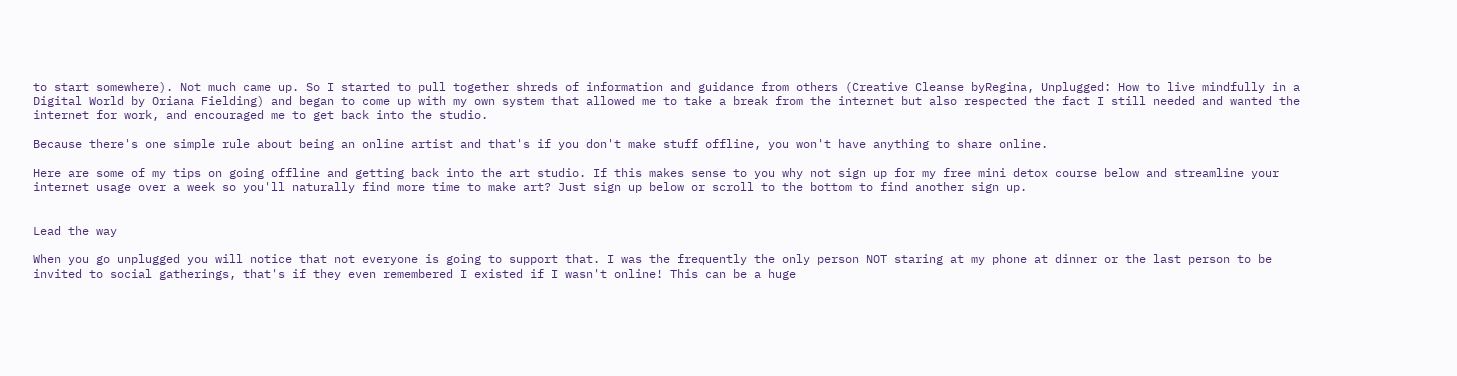to start somewhere). Not much came up. So I started to pull together shreds of information and guidance from others (Creative Cleanse byRegina, Unplugged: How to live mindfully in a Digital World by Oriana Fielding) and began to come up with my own system that allowed me to take a break from the internet but also respected the fact I still needed and wanted the internet for work, and encouraged me to get back into the studio.

Because there's one simple rule about being an online artist and that's if you don't make stuff offline, you won't have anything to share online.

Here are some of my tips on going offline and getting back into the art studio. If this makes sense to you why not sign up for my free mini detox course below and streamline your internet usage over a week so you'll naturally find more time to make art? Just sign up below or scroll to the bottom to find another sign up.


Lead the way

When you go unplugged you will notice that not everyone is going to support that. I was the frequently the only person NOT staring at my phone at dinner or the last person to be invited to social gatherings, that's if they even remembered I existed if I wasn't online! This can be a huge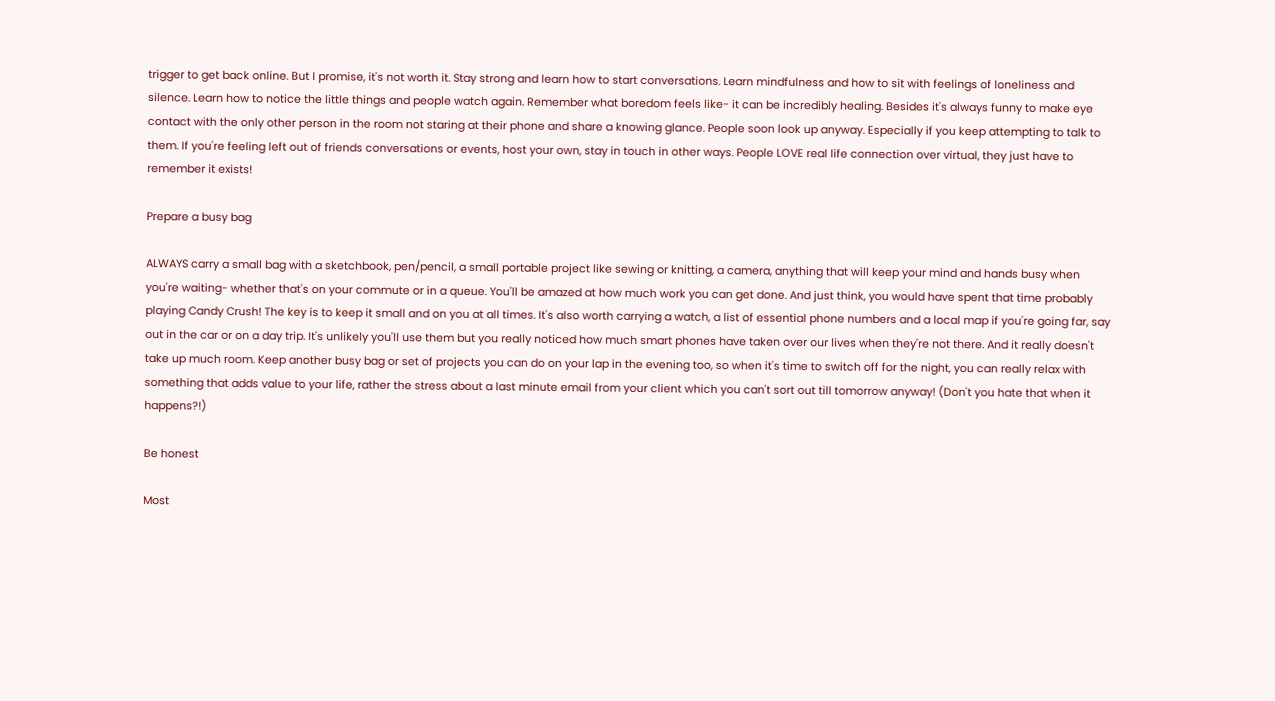trigger to get back online. But I promise, it's not worth it. Stay strong and learn how to start conversations. Learn mindfulness and how to sit with feelings of loneliness and silence. Learn how to notice the little things and people watch again. Remember what boredom feels like- it can be incredibly healing. Besides it's always funny to make eye contact with the only other person in the room not staring at their phone and share a knowing glance. People soon look up anyway. Especially if you keep attempting to talk to them. If you're feeling left out of friends conversations or events, host your own, stay in touch in other ways. People LOVE real life connection over virtual, they just have to remember it exists!

Prepare a busy bag

ALWAYS carry a small bag with a sketchbook, pen/pencil, a small portable project like sewing or knitting, a camera, anything that will keep your mind and hands busy when you're waiting- whether that's on your commute or in a queue. You'll be amazed at how much work you can get done. And just think, you would have spent that time probably playing Candy Crush! The key is to keep it small and on you at all times. It's also worth carrying a watch, a list of essential phone numbers and a local map if you're going far, say out in the car or on a day trip. It's unlikely you'll use them but you really noticed how much smart phones have taken over our lives when they're not there. And it really doesn't take up much room. Keep another busy bag or set of projects you can do on your lap in the evening too, so when it's time to switch off for the night, you can really relax with something that adds value to your life, rather the stress about a last minute email from your client which you can't sort out till tomorrow anyway! (Don't you hate that when it happens?!)

Be honest

Most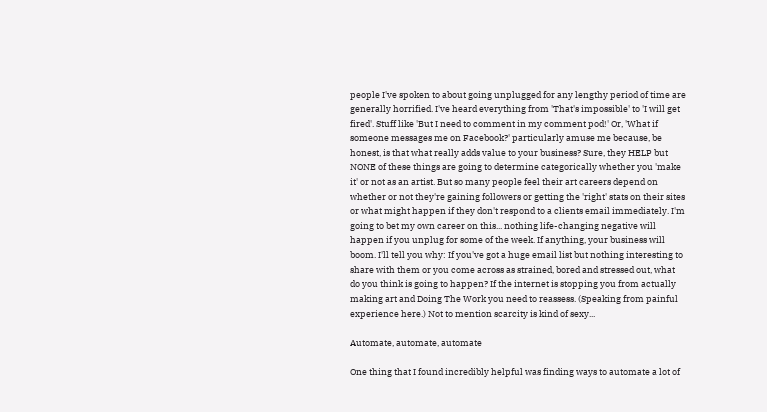people I've spoken to about going unplugged for any lengthy period of time are generally horrified. I've heard everything from 'That's impossible' to 'I will get fired'. Stuff like 'But I need to comment in my comment pod!' Or, 'What if someone messages me on Facebook?' particularly amuse me because, be honest, is that what really adds value to your business? Sure, they HELP but NONE of these things are going to determine categorically whether you 'make it' or not as an artist. But so many people feel their art careers depend on whether or not they're gaining followers or getting the 'right' stats on their sites or what might happen if they don't respond to a clients email immediately. I'm going to bet my own career on this... nothing life-changing negative will happen if you unplug for some of the week. If anything, your business will boom. I'll tell you why: If you've got a huge email list but nothing interesting to share with them or you come across as strained, bored and stressed out, what do you think is going to happen? If the internet is stopping you from actually making art and Doing The Work you need to reassess. (Speaking from painful experience here.) Not to mention scarcity is kind of sexy...

Automate, automate, automate

One thing that I found incredibly helpful was finding ways to automate a lot of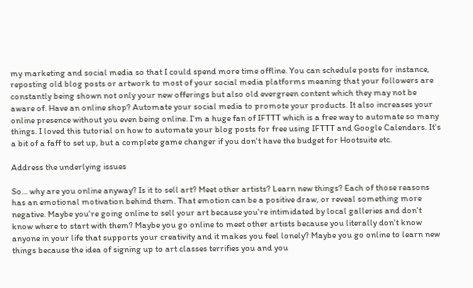my marketing and social media so that I could spend more time offline. You can schedule posts for instance, reposting old blog posts or artwork to most of your social media platforms meaning that your followers are constantly being shown not only your new offerings but also old evergreen content which they may not be aware of. Have an online shop? Automate your social media to promote your products. It also increases your online presence without you even being online. I'm a huge fan of IFTTT which is a free way to automate so many things. I loved this tutorial on how to automate your blog posts for free using IFTTT and Google Calendars. It's a bit of a faff to set up, but a complete game changer if you don't have the budget for Hootsuite etc.

Address the underlying issues

So... why are you online anyway? Is it to sell art? Meet other artists? Learn new things? Each of those reasons has an emotional motivation behind them. That emotion can be a positive draw, or reveal something more negative. Maybe you're going online to sell your art because you're intimidated by local galleries and don't know where to start with them? Maybe you go online to meet other artists because you literally don't know anyone in your life that supports your creativity and it makes you feel lonely? Maybe you go online to learn new things because the idea of signing up to art classes terrifies you and you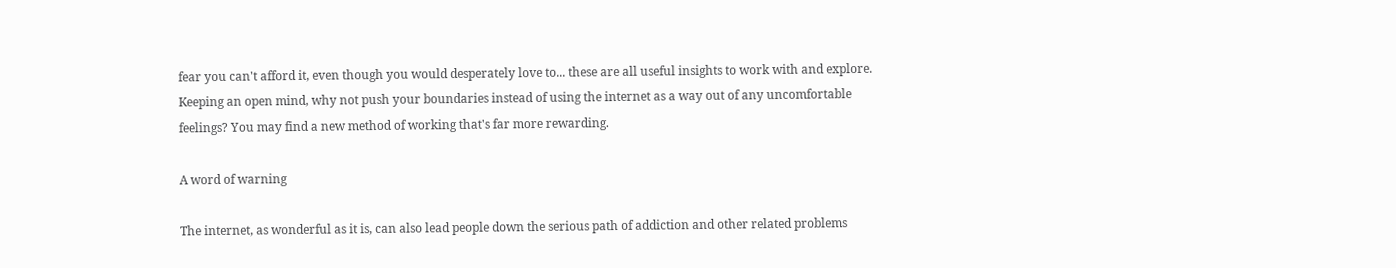fear you can't afford it, even though you would desperately love to... these are all useful insights to work with and explore. Keeping an open mind, why not push your boundaries instead of using the internet as a way out of any uncomfortable feelings? You may find a new method of working that's far more rewarding.

A word of warning

The internet, as wonderful as it is, can also lead people down the serious path of addiction and other related problems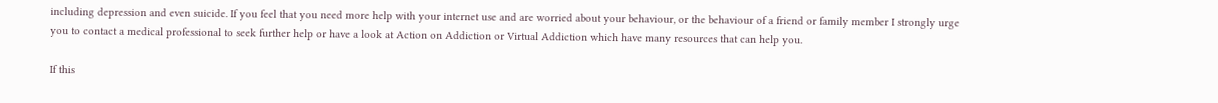including depression and even suicide. If you feel that you need more help with your internet use and are worried about your behaviour, or the behaviour of a friend or family member I strongly urge you to contact a medical professional to seek further help or have a look at Action on Addiction or Virtual Addiction which have many resources that can help you.

If this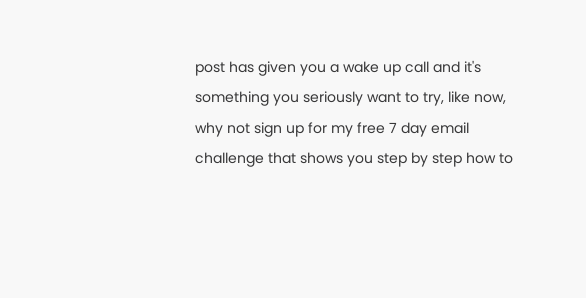post has given you a wake up call and it's something you seriously want to try, like now, why not sign up for my free 7 day email challenge that shows you step by step how to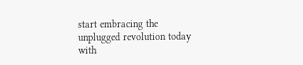start embracing the unplugged revolution today with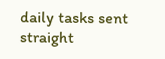daily tasks sent straight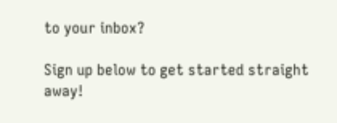to your inbox?

Sign up below to get started straight away!